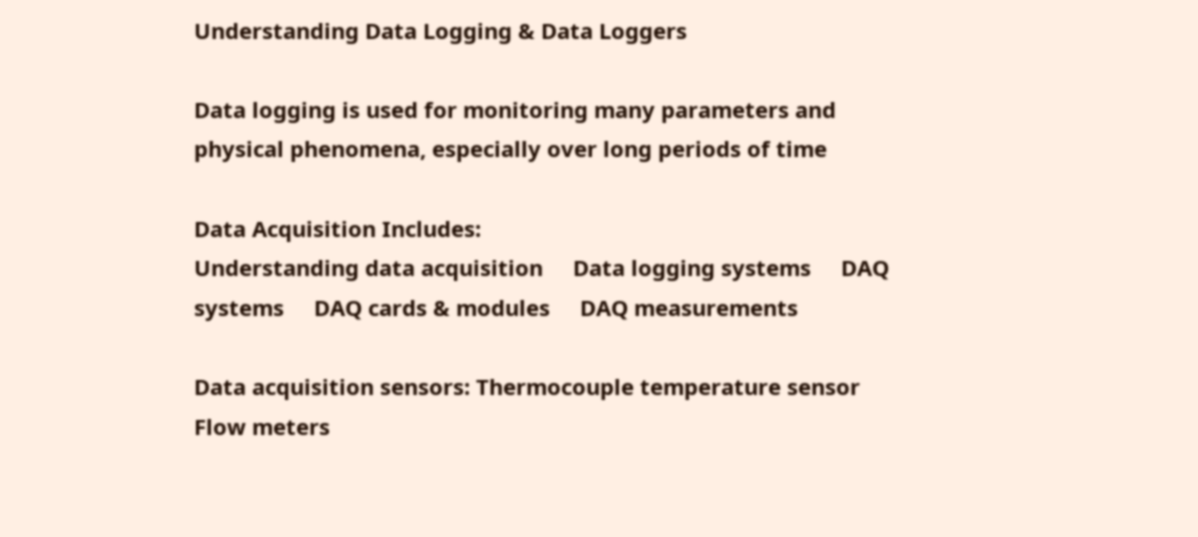Understanding Data Logging & Data Loggers

Data logging is used for monitoring many parameters and physical phenomena, especially over long periods of time

Data Acquisition Includes:
Understanding data acquisition     Data logging systems     DAQ systems     DAQ cards & modules     DAQ measurements

Data acquisition sensors: Thermocouple temperature sensor     Flow meters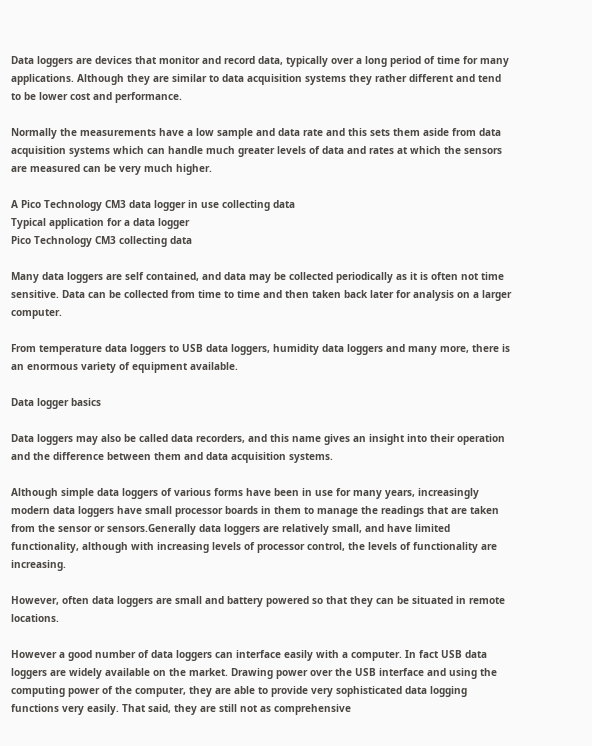Data loggers are devices that monitor and record data, typically over a long period of time for many applications. Although they are similar to data acquisition systems they rather different and tend to be lower cost and performance.

Normally the measurements have a low sample and data rate and this sets them aside from data acquisition systems which can handle much greater levels of data and rates at which the sensors are measured can be very much higher.

A Pico Technology CM3 data logger in use collecting data
Typical application for a data logger
Pico Technology CM3 collecting data

Many data loggers are self contained, and data may be collected periodically as it is often not time sensitive. Data can be collected from time to time and then taken back later for analysis on a larger computer.

From temperature data loggers to USB data loggers, humidity data loggers and many more, there is an enormous variety of equipment available.

Data logger basics

Data loggers may also be called data recorders, and this name gives an insight into their operation and the difference between them and data acquisition systems.

Although simple data loggers of various forms have been in use for many years, increasingly modern data loggers have small processor boards in them to manage the readings that are taken from the sensor or sensors.Generally data loggers are relatively small, and have limited functionality, although with increasing levels of processor control, the levels of functionality are increasing.

However, often data loggers are small and battery powered so that they can be situated in remote locations.

However a good number of data loggers can interface easily with a computer. In fact USB data loggers are widely available on the market. Drawing power over the USB interface and using the computing power of the computer, they are able to provide very sophisticated data logging functions very easily. That said, they are still not as comprehensive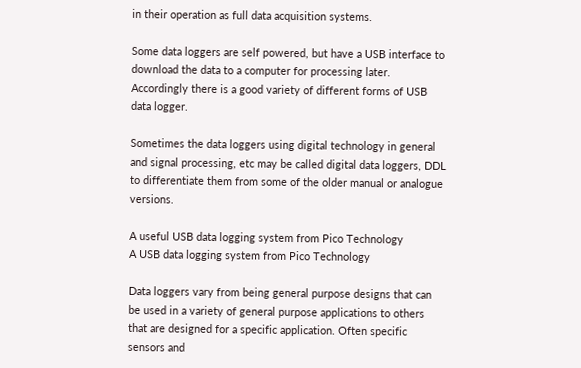in their operation as full data acquisition systems.

Some data loggers are self powered, but have a USB interface to download the data to a computer for processing later. Accordingly there is a good variety of different forms of USB data logger.

Sometimes the data loggers using digital technology in general and signal processing, etc may be called digital data loggers, DDL to differentiate them from some of the older manual or analogue versions.

A useful USB data logging system from Pico Technology
A USB data logging system from Pico Technology

Data loggers vary from being general purpose designs that can be used in a variety of general purpose applications to others that are designed for a specific application. Often specific sensors and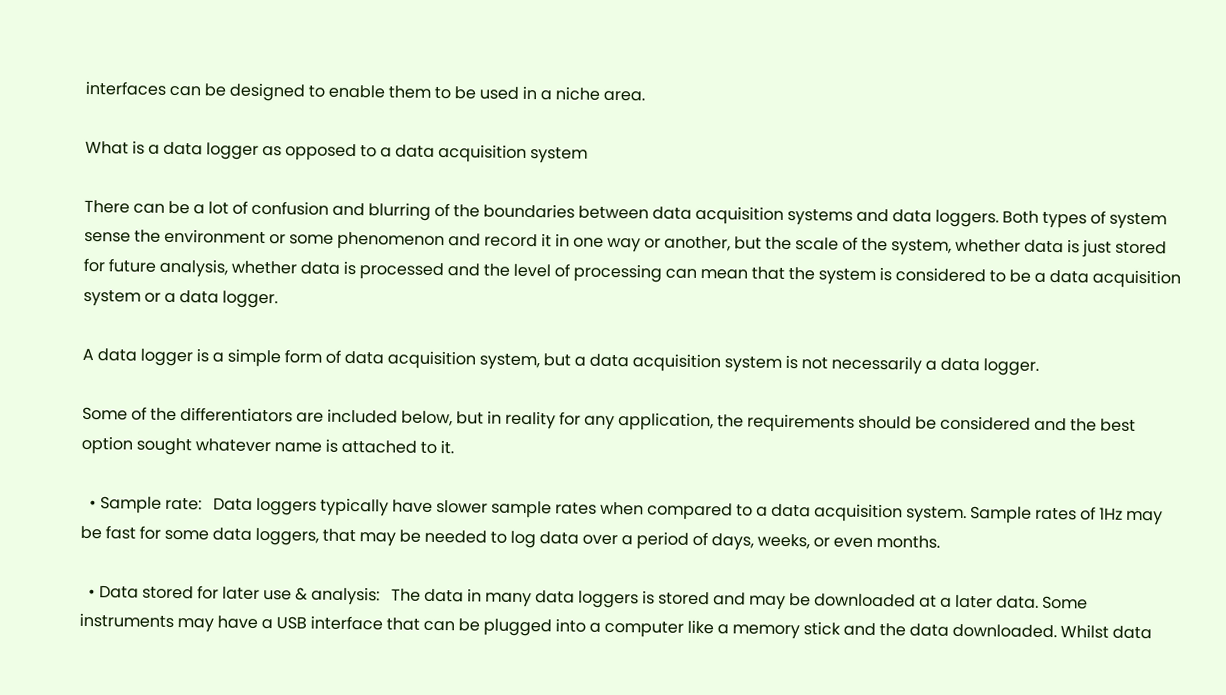interfaces can be designed to enable them to be used in a niche area.

What is a data logger as opposed to a data acquisition system

There can be a lot of confusion and blurring of the boundaries between data acquisition systems and data loggers. Both types of system sense the environment or some phenomenon and record it in one way or another, but the scale of the system, whether data is just stored for future analysis, whether data is processed and the level of processing can mean that the system is considered to be a data acquisition system or a data logger.

A data logger is a simple form of data acquisition system, but a data acquisition system is not necessarily a data logger.

Some of the differentiators are included below, but in reality for any application, the requirements should be considered and the best option sought whatever name is attached to it.

  • Sample rate:   Data loggers typically have slower sample rates when compared to a data acquisition system. Sample rates of 1Hz may be fast for some data loggers, that may be needed to log data over a period of days, weeks, or even months.

  • Data stored for later use & analysis:   The data in many data loggers is stored and may be downloaded at a later data. Some instruments may have a USB interface that can be plugged into a computer like a memory stick and the data downloaded. Whilst data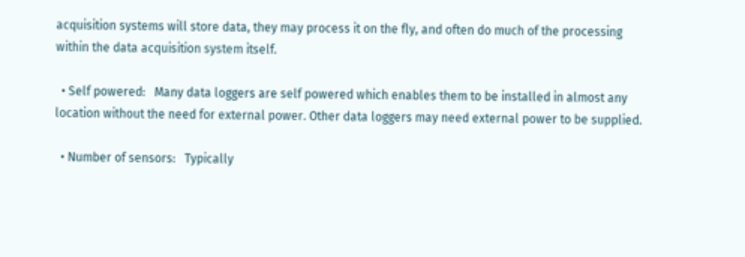acquisition systems will store data, they may process it on the fly, and often do much of the processing within the data acquisition system itself.

  • Self powered:   Many data loggers are self powered which enables them to be installed in almost any location without the need for external power. Other data loggers may need external power to be supplied.

  • Number of sensors:   Typically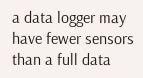a data logger may have fewer sensors than a full data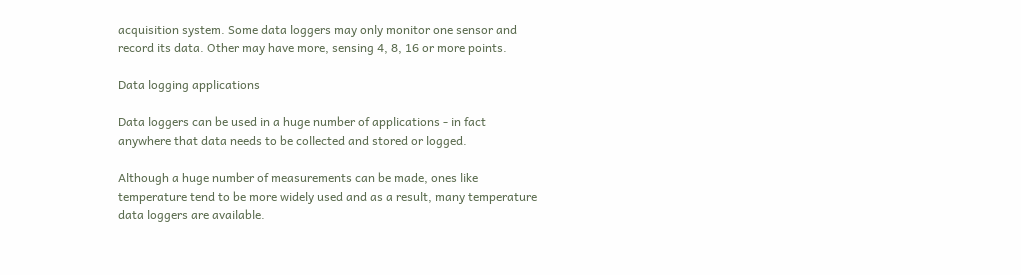acquisition system. Some data loggers may only monitor one sensor and record its data. Other may have more, sensing 4, 8, 16 or more points.

Data logging applications

Data loggers can be used in a huge number of applications - in fact anywhere that data needs to be collected and stored or logged.

Although a huge number of measurements can be made, ones like temperature tend to be more widely used and as a result, many temperature data loggers are available.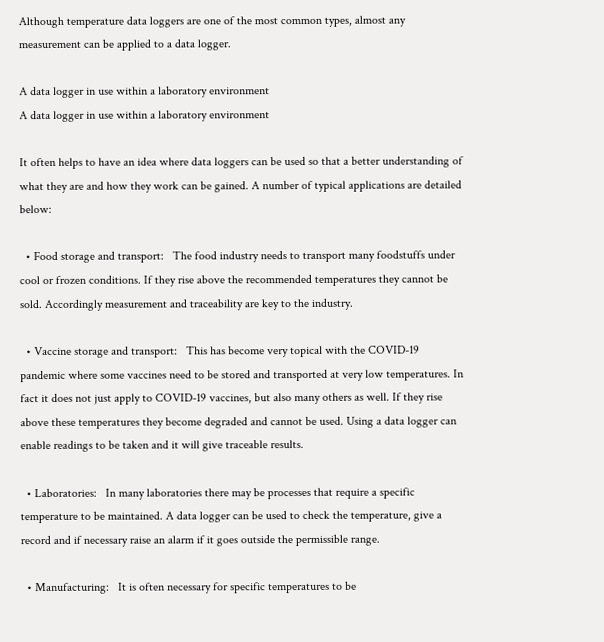Although temperature data loggers are one of the most common types, almost any measurement can be applied to a data logger.

A data logger in use within a laboratory environment
A data logger in use within a laboratory environment

It often helps to have an idea where data loggers can be used so that a better understanding of what they are and how they work can be gained. A number of typical applications are detailed below:

  • Food storage and transport:   The food industry needs to transport many foodstuffs under cool or frozen conditions. If they rise above the recommended temperatures they cannot be sold. Accordingly measurement and traceability are key to the industry.

  • Vaccine storage and transport:   This has become very topical with the COVID-19 pandemic where some vaccines need to be stored and transported at very low temperatures. In fact it does not just apply to COVID-19 vaccines, but also many others as well. If they rise above these temperatures they become degraded and cannot be used. Using a data logger can enable readings to be taken and it will give traceable results.

  • Laboratories:   In many laboratories there may be processes that require a specific temperature to be maintained. A data logger can be used to check the temperature, give a record and if necessary raise an alarm if it goes outside the permissible range.

  • Manufacturing:   It is often necessary for specific temperatures to be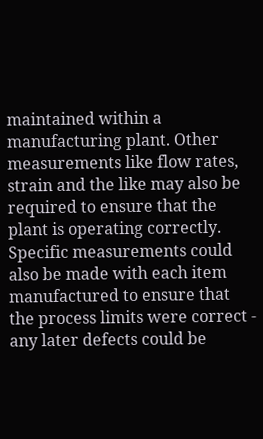maintained within a manufacturing plant. Other measurements like flow rates, strain and the like may also be required to ensure that the plant is operating correctly. Specific measurements could also be made with each item manufactured to ensure that the process limits were correct - any later defects could be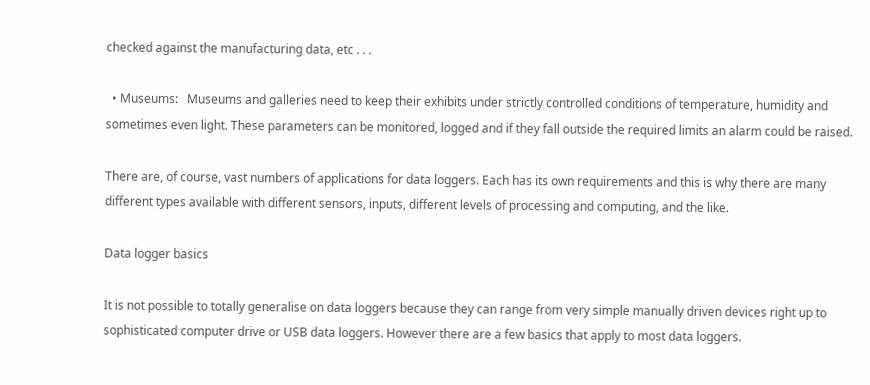checked against the manufacturing data, etc . . .

  • Museums:   Museums and galleries need to keep their exhibits under strictly controlled conditions of temperature, humidity and sometimes even light. These parameters can be monitored, logged and if they fall outside the required limits an alarm could be raised.

There are, of course, vast numbers of applications for data loggers. Each has its own requirements and this is why there are many different types available with different sensors, inputs, different levels of processing and computing, and the like.

Data logger basics

It is not possible to totally generalise on data loggers because they can range from very simple manually driven devices right up to sophisticated computer drive or USB data loggers. However there are a few basics that apply to most data loggers.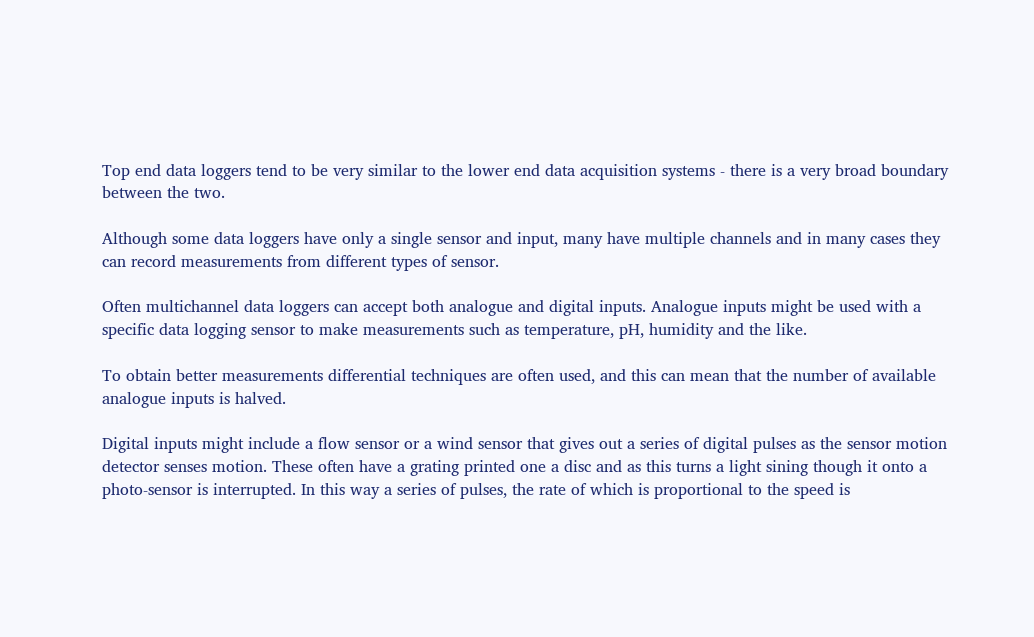Top end data loggers tend to be very similar to the lower end data acquisition systems - there is a very broad boundary between the two.

Although some data loggers have only a single sensor and input, many have multiple channels and in many cases they can record measurements from different types of sensor.

Often multichannel data loggers can accept both analogue and digital inputs. Analogue inputs might be used with a specific data logging sensor to make measurements such as temperature, pH, humidity and the like.

To obtain better measurements differential techniques are often used, and this can mean that the number of available analogue inputs is halved.

Digital inputs might include a flow sensor or a wind sensor that gives out a series of digital pulses as the sensor motion detector senses motion. These often have a grating printed one a disc and as this turns a light sining though it onto a photo-sensor is interrupted. In this way a series of pulses, the rate of which is proportional to the speed is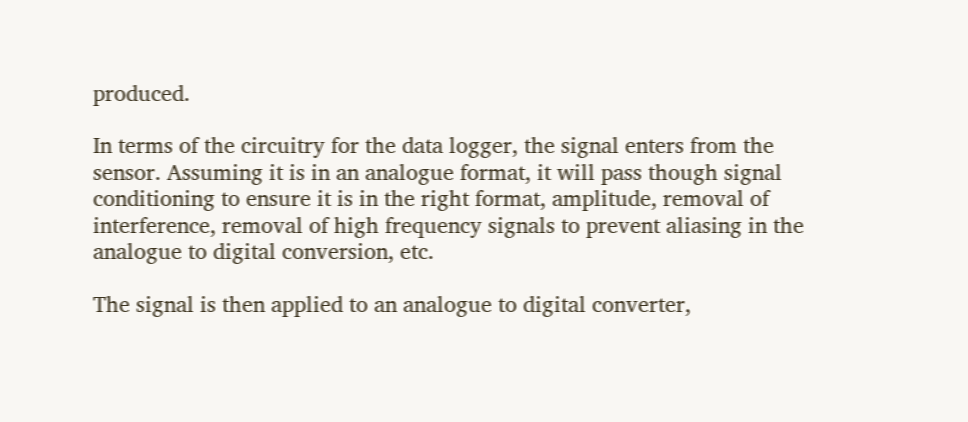produced.

In terms of the circuitry for the data logger, the signal enters from the sensor. Assuming it is in an analogue format, it will pass though signal conditioning to ensure it is in the right format, amplitude, removal of interference, removal of high frequency signals to prevent aliasing in the analogue to digital conversion, etc.

The signal is then applied to an analogue to digital converter,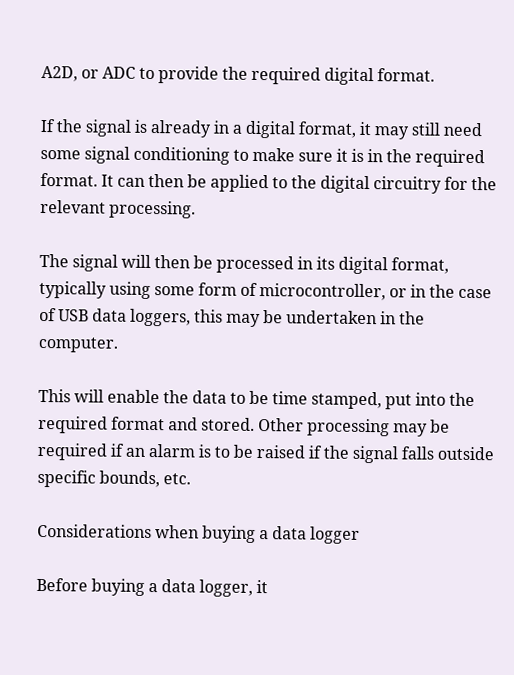A2D, or ADC to provide the required digital format.

If the signal is already in a digital format, it may still need some signal conditioning to make sure it is in the required format. It can then be applied to the digital circuitry for the relevant processing.

The signal will then be processed in its digital format, typically using some form of microcontroller, or in the case of USB data loggers, this may be undertaken in the computer.

This will enable the data to be time stamped, put into the required format and stored. Other processing may be required if an alarm is to be raised if the signal falls outside specific bounds, etc.

Considerations when buying a data logger

Before buying a data logger, it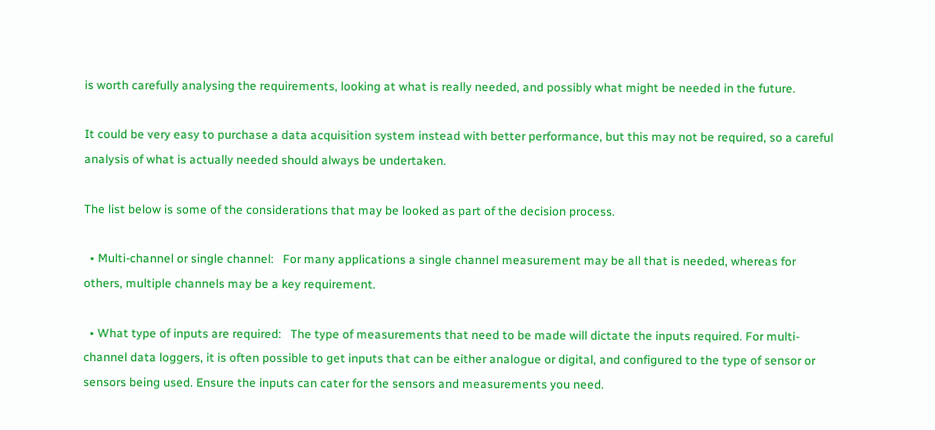is worth carefully analysing the requirements, looking at what is really needed, and possibly what might be needed in the future.

It could be very easy to purchase a data acquisition system instead with better performance, but this may not be required, so a careful analysis of what is actually needed should always be undertaken.

The list below is some of the considerations that may be looked as part of the decision process.

  • Multi-channel or single channel:   For many applications a single channel measurement may be all that is needed, whereas for others, multiple channels may be a key requirement.

  • What type of inputs are required:   The type of measurements that need to be made will dictate the inputs required. For multi-channel data loggers, it is often possible to get inputs that can be either analogue or digital, and configured to the type of sensor or sensors being used. Ensure the inputs can cater for the sensors and measurements you need.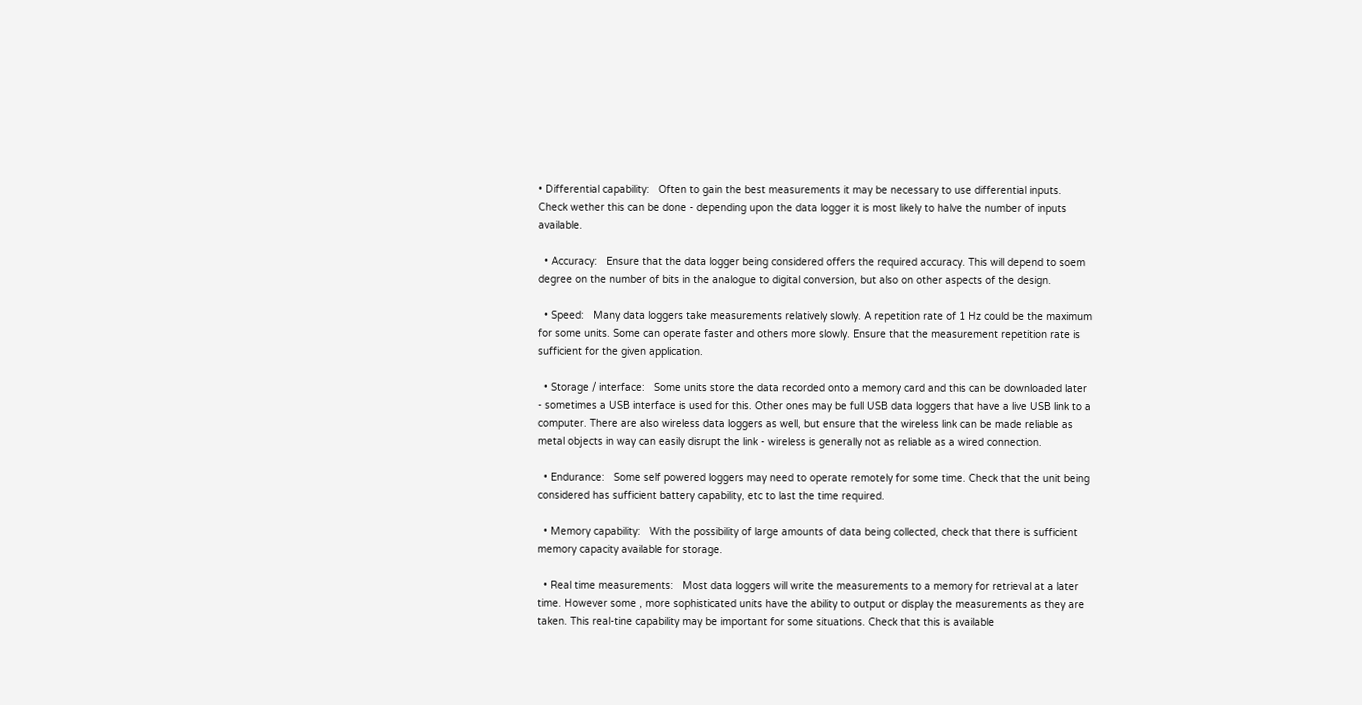• Differential capability:   Often to gain the best measurements it may be necessary to use differential inputs. Check wether this can be done - depending upon the data logger it is most likely to halve the number of inputs available.

  • Accuracy:   Ensure that the data logger being considered offers the required accuracy. This will depend to soem degree on the number of bits in the analogue to digital conversion, but also on other aspects of the design.

  • Speed:   Many data loggers take measurements relatively slowly. A repetition rate of 1 Hz could be the maximum for some units. Some can operate faster and others more slowly. Ensure that the measurement repetition rate is sufficient for the given application.

  • Storage / interface:   Some units store the data recorded onto a memory card and this can be downloaded later - sometimes a USB interface is used for this. Other ones may be full USB data loggers that have a live USB link to a computer. There are also wireless data loggers as well, but ensure that the wireless link can be made reliable as metal objects in way can easily disrupt the link - wireless is generally not as reliable as a wired connection.

  • Endurance:   Some self powered loggers may need to operate remotely for some time. Check that the unit being considered has sufficient battery capability, etc to last the time required.

  • Memory capability:   With the possibility of large amounts of data being collected, check that there is sufficient memory capacity available for storage.

  • Real time measurements:   Most data loggers will write the measurements to a memory for retrieval at a later time. However some , more sophisticated units have the ability to output or display the measurements as they are taken. This real-tine capability may be important for some situations. Check that this is available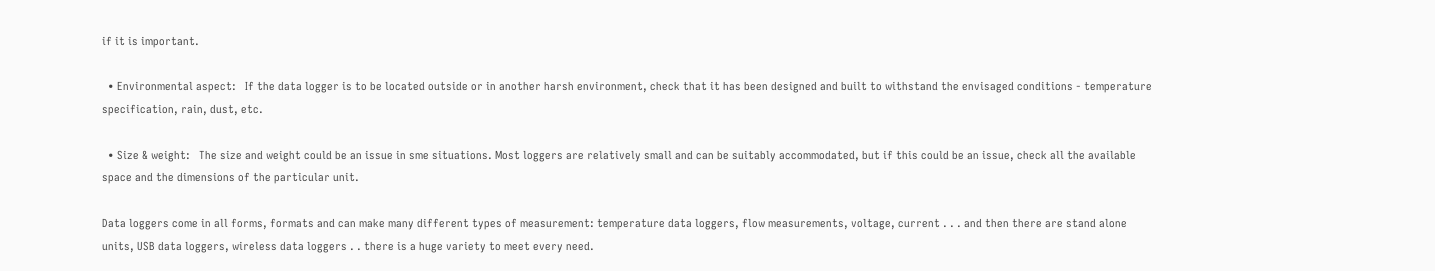if it is important.

  • Environmental aspect:   If the data logger is to be located outside or in another harsh environment, check that it has been designed and built to withstand the envisaged conditions - temperature specification, rain, dust, etc.

  • Size & weight:   The size and weight could be an issue in sme situations. Most loggers are relatively small and can be suitably accommodated, but if this could be an issue, check all the available space and the dimensions of the particular unit.

Data loggers come in all forms, formats and can make many different types of measurement: temperature data loggers, flow measurements, voltage, current . . . and then there are stand alone units, USB data loggers, wireless data loggers . . there is a huge variety to meet every need.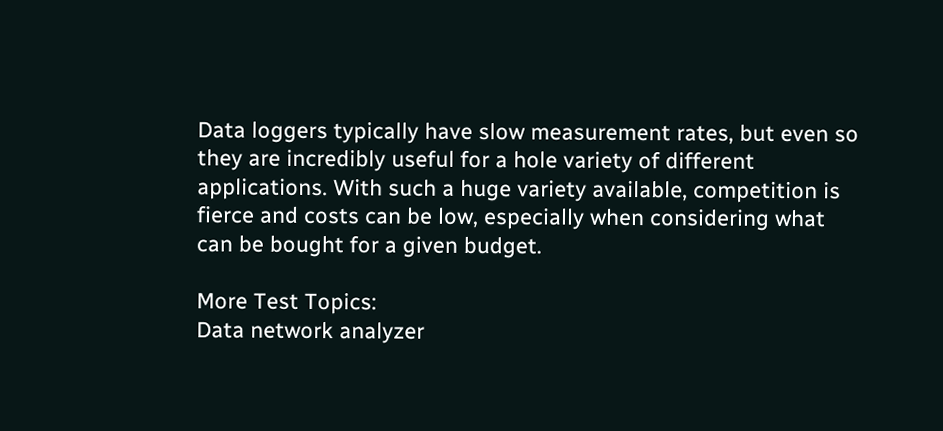Data loggers typically have slow measurement rates, but even so they are incredibly useful for a hole variety of different applications. With such a huge variety available, competition is fierce and costs can be low, especially when considering what can be bought for a given budget.

More Test Topics:
Data network analyzer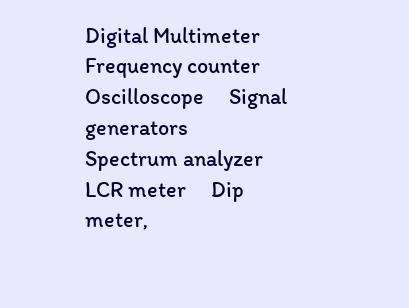Digital Multimeter     Frequency counter     Oscilloscope     Signal generators     Spectrum analyzer     LCR meter     Dip meter,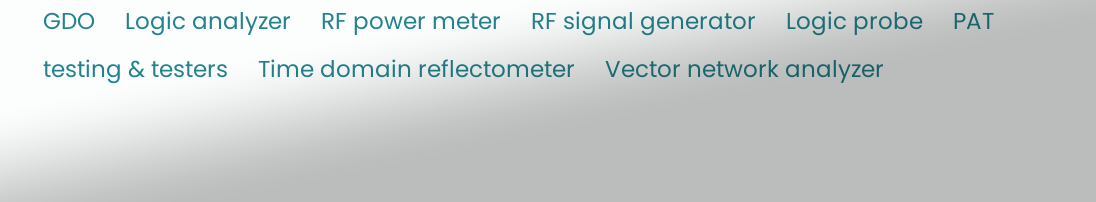GDO     Logic analyzer     RF power meter     RF signal generator     Logic probe     PAT testing & testers     Time domain reflectometer     Vector network analyzer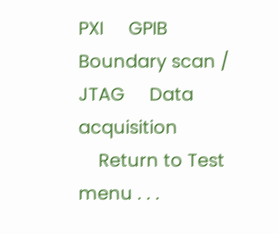PXI     GPIB     Boundary scan / JTAG     Data acquisition
    Return to Test menu . . .